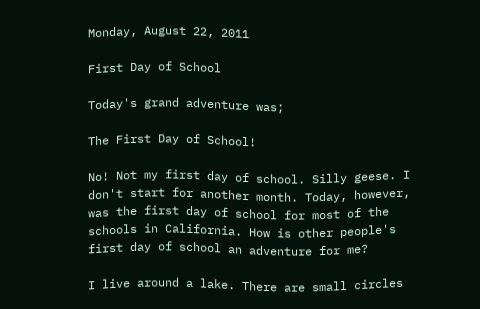Monday, August 22, 2011

First Day of School

Today's grand adventure was;

The First Day of School!

No! Not my first day of school. Silly geese. I don't start for another month. Today, however, was the first day of school for most of the schools in California. How is other people's first day of school an adventure for me?

I live around a lake. There are small circles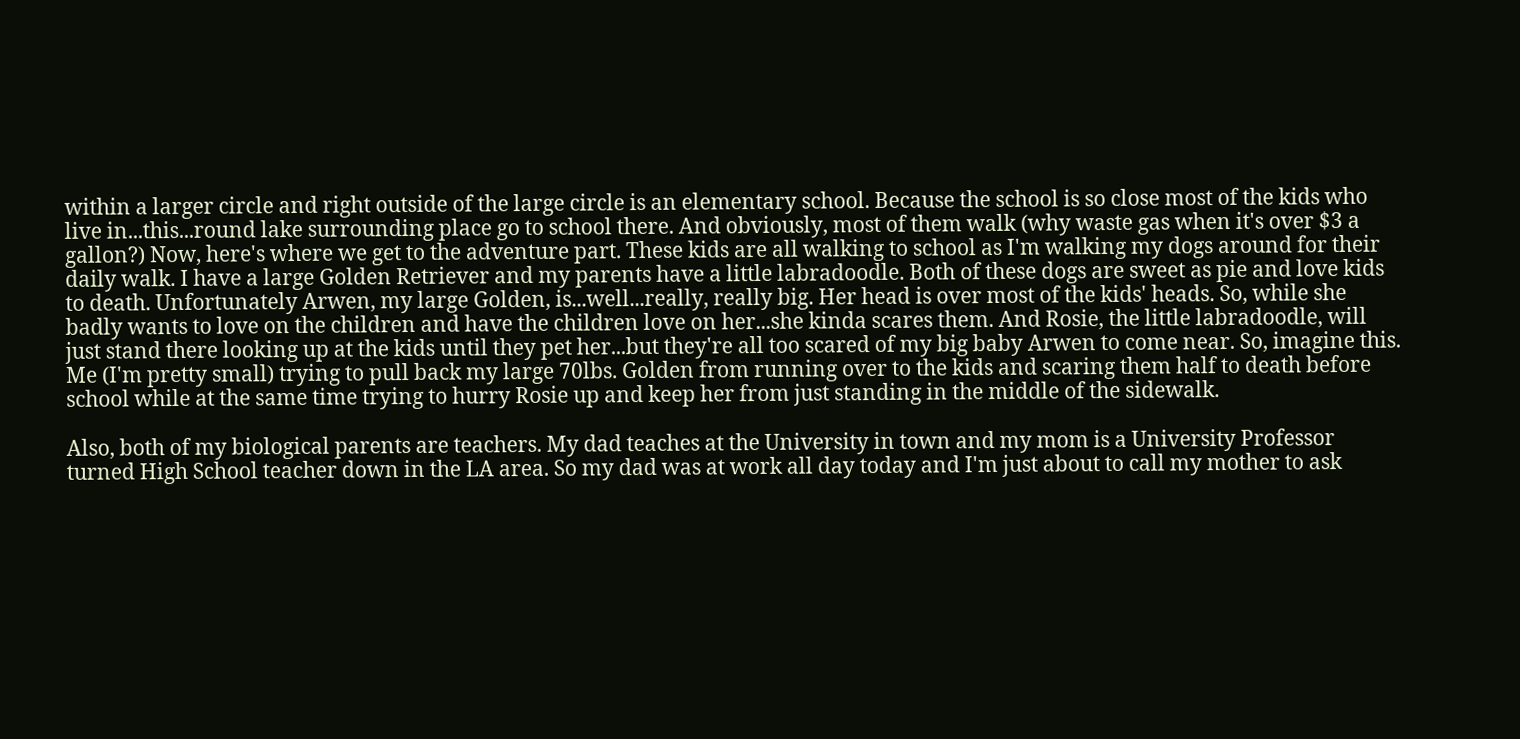within a larger circle and right outside of the large circle is an elementary school. Because the school is so close most of the kids who live in...this...round lake surrounding place go to school there. And obviously, most of them walk (why waste gas when it's over $3 a gallon?) Now, here's where we get to the adventure part. These kids are all walking to school as I'm walking my dogs around for their daily walk. I have a large Golden Retriever and my parents have a little labradoodle. Both of these dogs are sweet as pie and love kids to death. Unfortunately Arwen, my large Golden, is...well...really, really big. Her head is over most of the kids' heads. So, while she badly wants to love on the children and have the children love on her...she kinda scares them. And Rosie, the little labradoodle, will just stand there looking up at the kids until they pet her...but they're all too scared of my big baby Arwen to come near. So, imagine this. Me (I'm pretty small) trying to pull back my large 70lbs. Golden from running over to the kids and scaring them half to death before school while at the same time trying to hurry Rosie up and keep her from just standing in the middle of the sidewalk.

Also, both of my biological parents are teachers. My dad teaches at the University in town and my mom is a University Professor turned High School teacher down in the LA area. So my dad was at work all day today and I'm just about to call my mother to ask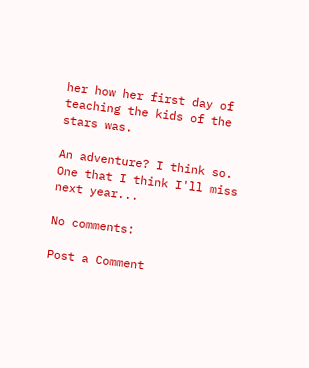her how her first day of teaching the kids of the stars was.

An adventure? I think so. One that I think I'll miss next year...

No comments:

Post a Comment